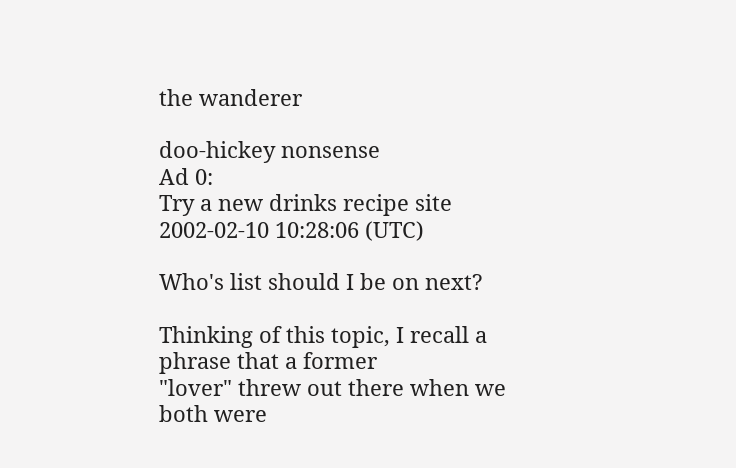the wanderer

doo-hickey nonsense
Ad 0:
Try a new drinks recipe site
2002-02-10 10:28:06 (UTC)

Who's list should I be on next?

Thinking of this topic, I recall a phrase that a former
"lover" threw out there when we both were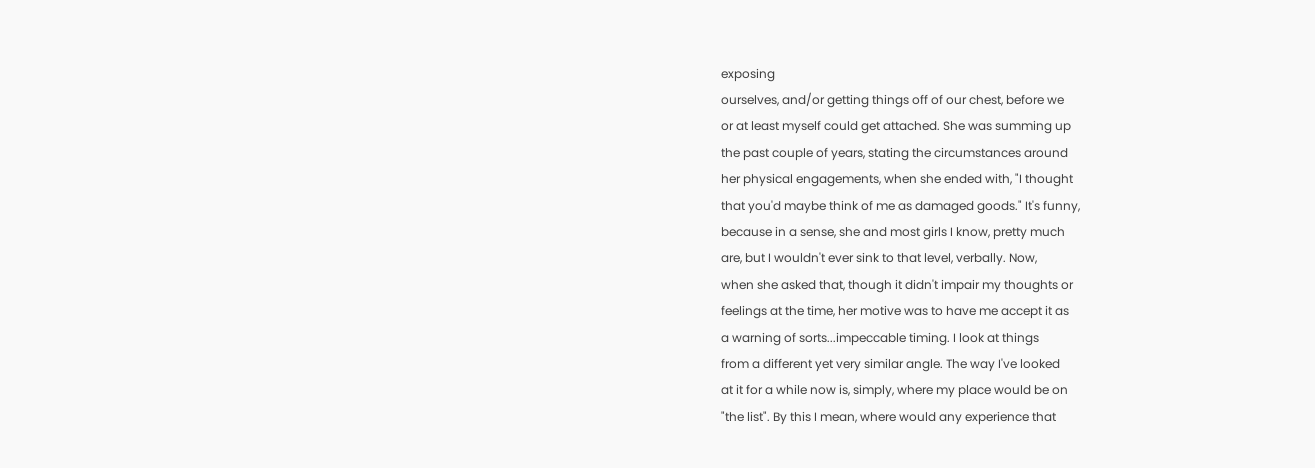exposing
ourselves, and/or getting things off of our chest, before we
or at least myself could get attached. She was summing up
the past couple of years, stating the circumstances around
her physical engagements, when she ended with, "I thought
that you'd maybe think of me as damaged goods." It's funny,
because in a sense, she and most girls I know, pretty much
are, but I wouldn't ever sink to that level, verbally. Now,
when she asked that, though it didn't impair my thoughts or
feelings at the time, her motive was to have me accept it as
a warning of sorts...impeccable timing. I look at things
from a different yet very similar angle. The way I've looked
at it for a while now is, simply, where my place would be on
"the list". By this I mean, where would any experience that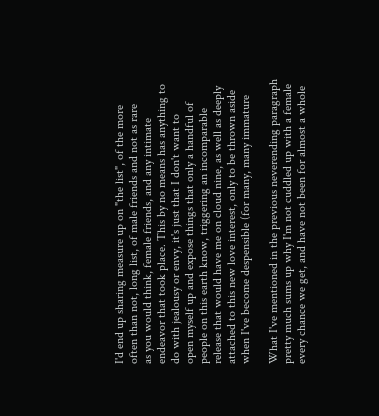I'd end up sharing measure up on "the list", of the more
often than not, long list, of male friends and not as rare
as you would think, female friends, and any intimate
endeavor that took place. This by no means has anything to
do with jealousy or envy, it's just that I don't want to
open myself up and expose things that only a handful of
people on this earth know, triggering an incomparable
release that would have me on cloud nine, as well as deeply
attached to this new love interest, only to be thrown aside
when I've become despensible (for many, many immature

What I've mentioned in the previous neverending paragraph
pretty much sums up why I'm not cuddled up with a female
every chance we get, and have not been for almost a whole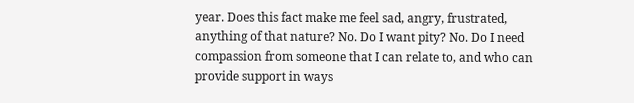year. Does this fact make me feel sad, angry, frustrated,
anything of that nature? No. Do I want pity? No. Do I need
compassion from someone that I can relate to, and who can
provide support in ways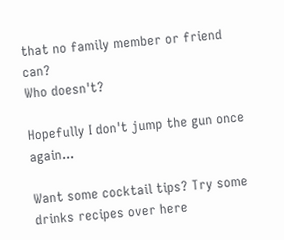that no family member or friend can?
Who doesn't?

Hopefully I don't jump the gun once again...

Want some cocktail tips? Try some drinks recipes over here